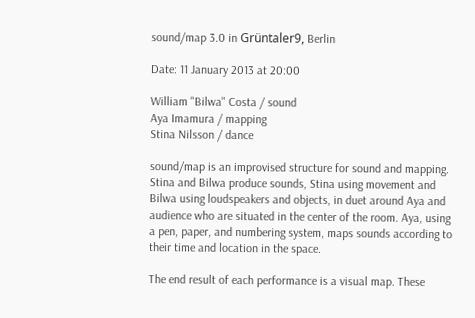sound/map 3.0 in Grüntaler9, Berlin

Date: 11 January 2013 at 20:00

William "Bilwa" Costa / sound
Aya Imamura / mapping
Stina Nilsson / dance

sound/map is an improvised structure for sound and mapping. Stina and Bilwa produce sounds, Stina using movement and Bilwa using loudspeakers and objects, in duet around Aya and audience who are situated in the center of the room. Aya, using a pen, paper, and numbering system, maps sounds according to their time and location in the space.

The end result of each performance is a visual map. These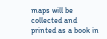maps will be collected and printed as a book in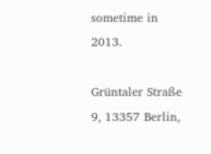sometime in 2013.

Grüntaler Straße 9, 13357 Berlin,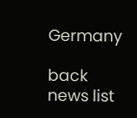Germany

back news list